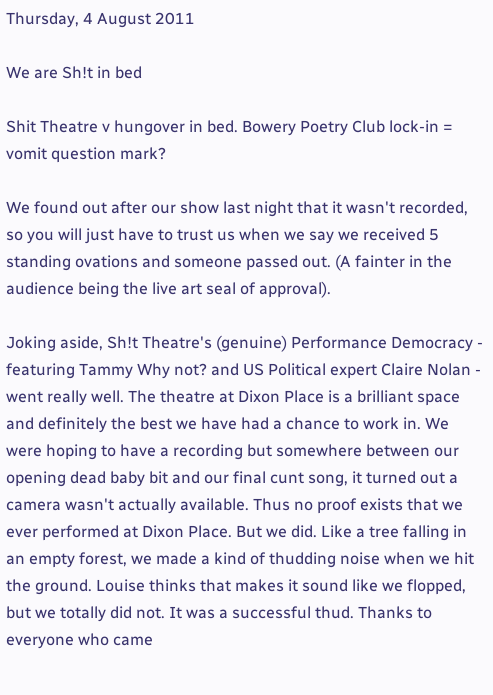Thursday, 4 August 2011

We are Sh!t in bed

Shit Theatre v hungover in bed. Bowery Poetry Club lock-in = vomit question mark?

We found out after our show last night that it wasn't recorded, so you will just have to trust us when we say we received 5 standing ovations and someone passed out. (A fainter in the audience being the live art seal of approval).

Joking aside, Sh!t Theatre's (genuine) Performance Democracy -  featuring Tammy Why not? and US Political expert Claire Nolan -  went really well. The theatre at Dixon Place is a brilliant space and definitely the best we have had a chance to work in. We were hoping to have a recording but somewhere between our opening dead baby bit and our final cunt song, it turned out a camera wasn't actually available. Thus no proof exists that we ever performed at Dixon Place. But we did. Like a tree falling in an empty forest, we made a kind of thudding noise when we hit the ground. Louise thinks that makes it sound like we flopped, but we totally did not. It was a successful thud. Thanks to everyone who came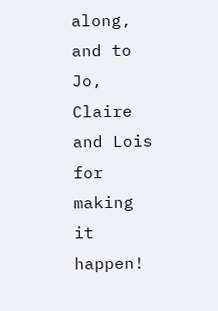along, and to Jo, Claire and Lois for making it happen!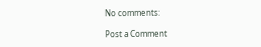No comments:

Post a Comment